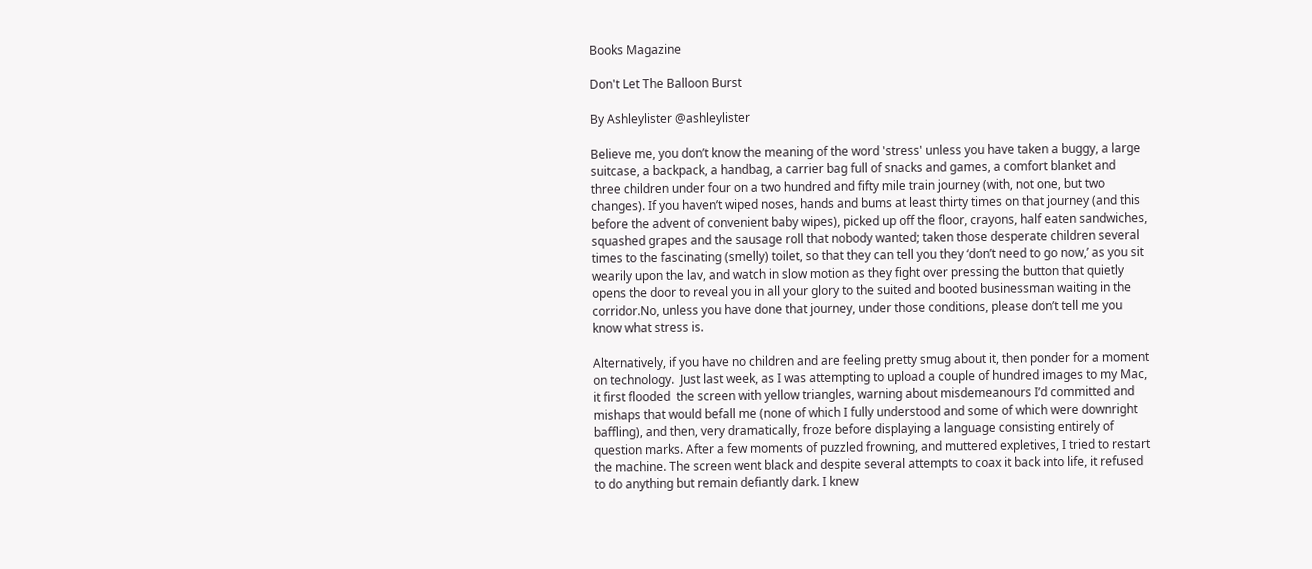Books Magazine

Don't Let The Balloon Burst

By Ashleylister @ashleylister

Believe me, you don’t know the meaning of the word 'stress' unless you have taken a buggy, a large suitcase, a backpack, a handbag, a carrier bag full of snacks and games, a comfort blanket and three children under four on a two hundred and fifty mile train journey (with, not one, but two changes). If you haven’t wiped noses, hands and bums at least thirty times on that journey (and this before the advent of convenient baby wipes), picked up off the floor, crayons, half eaten sandwiches, squashed grapes and the sausage roll that nobody wanted; taken those desperate children several times to the fascinating (smelly) toilet, so that they can tell you they ‘don’t need to go now,’ as you sit wearily upon the lav, and watch in slow motion as they fight over pressing the button that quietly opens the door to reveal you in all your glory to the suited and booted businessman waiting in the corridor.No, unless you have done that journey, under those conditions, please don’t tell me you know what stress is.

Alternatively, if you have no children and are feeling pretty smug about it, then ponder for a moment on technology.  Just last week, as I was attempting to upload a couple of hundred images to my Mac, it first flooded  the screen with yellow triangles, warning about misdemeanours I’d committed and mishaps that would befall me (none of which I fully understood and some of which were downright baffling), and then, very dramatically, froze before displaying a language consisting entirely of question marks. After a few moments of puzzled frowning, and muttered expletives, I tried to restart the machine. The screen went black and despite several attempts to coax it back into life, it refused to do anything but remain defiantly dark. I knew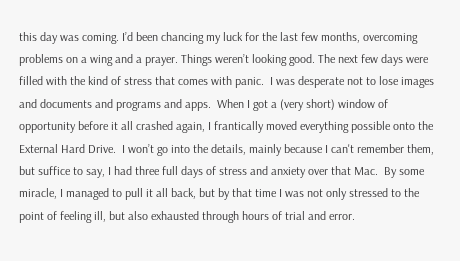this day was coming. I’d been chancing my luck for the last few months, overcoming problems on a wing and a prayer. Things weren’t looking good. The next few days were filled with the kind of stress that comes with panic.  I was desperate not to lose images and documents and programs and apps.  When I got a (very short) window of opportunity before it all crashed again, I frantically moved everything possible onto the External Hard Drive.  I won’t go into the details, mainly because I can't remember them, but suffice to say, I had three full days of stress and anxiety over that Mac.  By some miracle, I managed to pull it all back, but by that time I was not only stressed to the point of feeling ill, but also exhausted through hours of trial and error.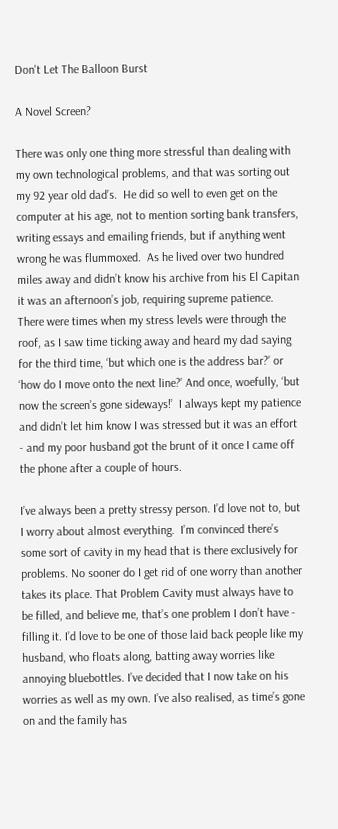Don't Let The Balloon Burst

A Novel Screen?

There was only one thing more stressful than dealing with my own technological problems, and that was sorting out my 92 year old dad’s.  He did so well to even get on the computer at his age, not to mention sorting bank transfers, writing essays and emailing friends, but if anything went wrong he was flummoxed.  As he lived over two hundred miles away and didn’t know his archive from his El Capitan it was an afternoon’s job, requiring supreme patience.  There were times when my stress levels were through the roof, as I saw time ticking away and heard my dad saying for the third time, ‘but which one is the address bar?’ or ‘how do I move onto the next line?’ And once, woefully, ‘but now the screen’s gone sideways!’  I always kept my patience and didn’t let him know I was stressed but it was an effort - and my poor husband got the brunt of it once I came off the phone after a couple of hours.

I’ve always been a pretty stressy person. I’d love not to, but I worry about almost everything.  I’m convinced there’s some sort of cavity in my head that is there exclusively for problems. No sooner do I get rid of one worry than another takes its place. That Problem Cavity must always have to be filled, and believe me, that’s one problem I don’t have - filling it. I’d love to be one of those laid back people like my husband, who floats along, batting away worries like annoying bluebottles. I’ve decided that I now take on his worries as well as my own. I’ve also realised, as time’s gone on and the family has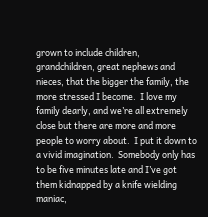grown to include children, grandchildren, great nephews and nieces, that the bigger the family, the more stressed I become.  I love my family dearly, and we’re all extremely close but there are more and more people to worry about.  I put it down to a vivid imagination.  Somebody only has to be five minutes late and I’ve got them kidnapped by a knife wielding maniac,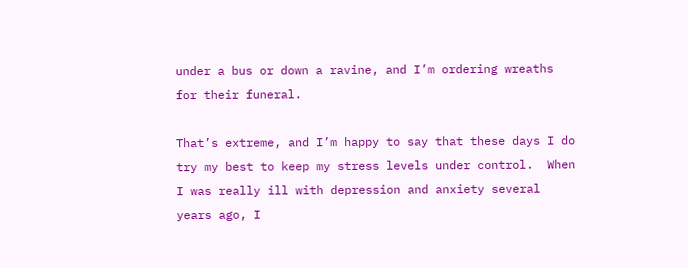under a bus or down a ravine, and I’m ordering wreaths for their funeral.

That’s extreme, and I’m happy to say that these days I do try my best to keep my stress levels under control.  When I was really ill with depression and anxiety several years ago, I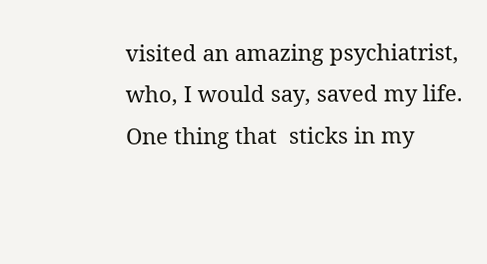visited an amazing psychiatrist, who, I would say, saved my life.  One thing that  sticks in my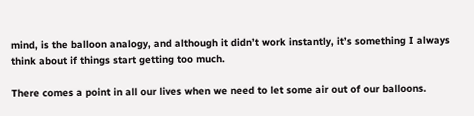mind, is the balloon analogy, and although it didn’t work instantly, it’s something I always think about if things start getting too much.

There comes a point in all our lives when we need to let some air out of our balloons.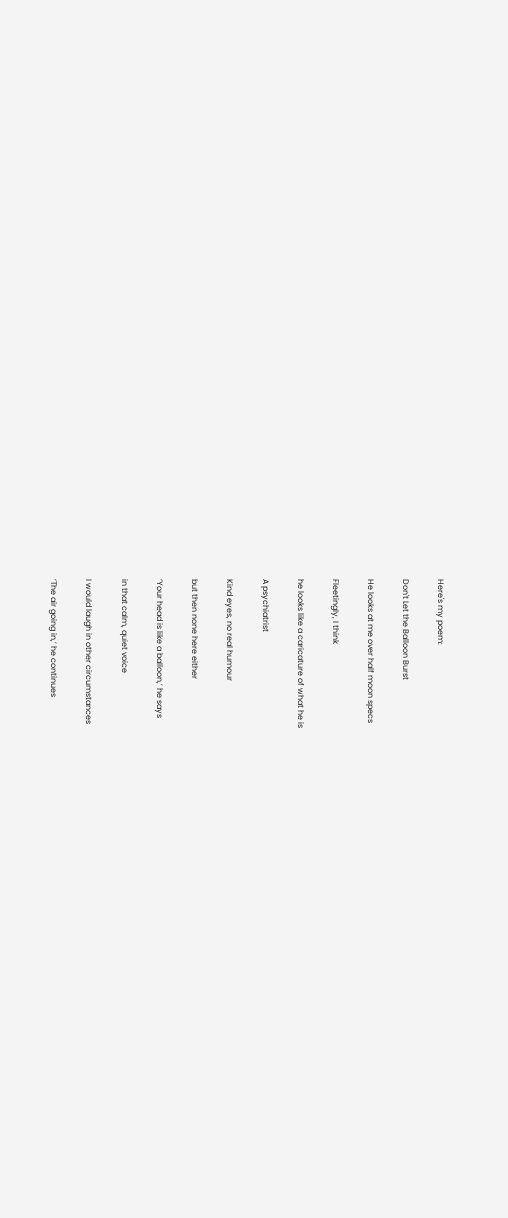Here's my poem:

Don't Let the Balloon Burst

He looks at me over half moon specs

Fleetingly, I think

he looks like a caricature of what he is

A psychiatrist

Kind eyes, no real humour

but then none here either

‘Your head is like a balloon,’ he says

in that calm, quiet voice

I would laugh in other circumstances

‘The air going in,’ he continues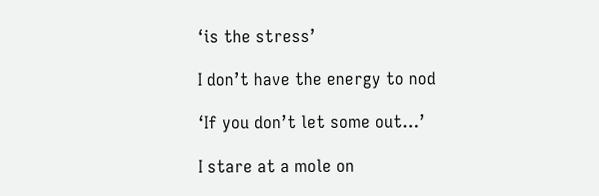‘is the stress’

I don’t have the energy to nod

‘If you don’t let some out…’

I stare at a mole on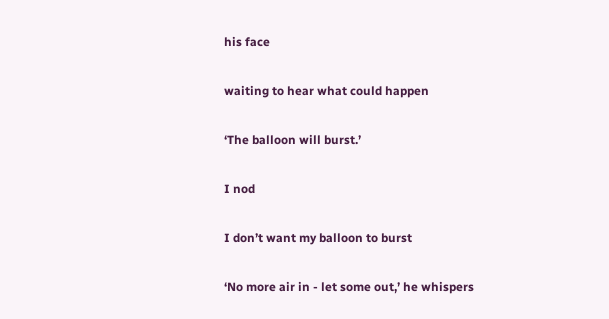his face

waiting to hear what could happen

‘The balloon will burst.’

I nod

I don’t want my balloon to burst

‘No more air in - let some out,’ he whispers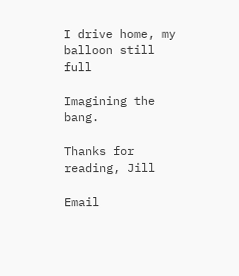I drive home, my balloon still full

Imagining the bang.

Thanks for reading, Jill

Email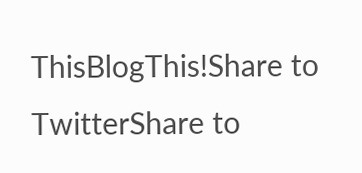ThisBlogThis!Share to TwitterShare to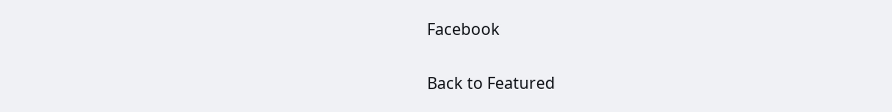Facebook

Back to Featured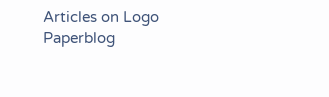Articles on Logo Paperblog